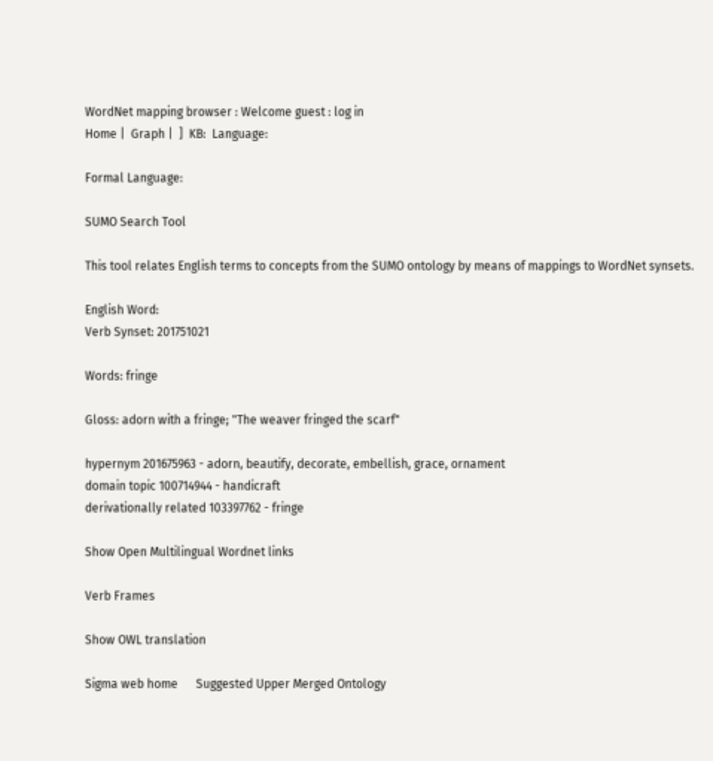WordNet mapping browser : Welcome guest : log in
Home |  Graph |  ]  KB:  Language:

Formal Language:

SUMO Search Tool

This tool relates English terms to concepts from the SUMO ontology by means of mappings to WordNet synsets.

English Word:
Verb Synset: 201751021

Words: fringe

Gloss: adorn with a fringe; "The weaver fringed the scarf"

hypernym 201675963 - adorn, beautify, decorate, embellish, grace, ornament
domain topic 100714944 - handicraft
derivationally related 103397762 - fringe

Show Open Multilingual Wordnet links

Verb Frames

Show OWL translation

Sigma web home      Suggested Upper Merged Ontology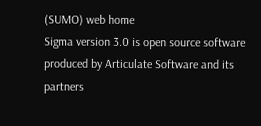(SUMO) web home
Sigma version 3.0 is open source software produced by Articulate Software and its partners